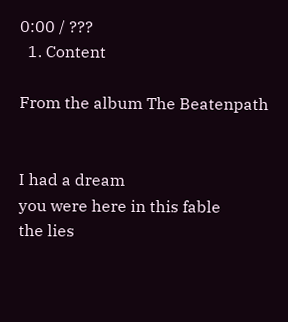0:00 / ???
  1. Content

From the album The Beatenpath


I had a dream
you were here in this fable
the lies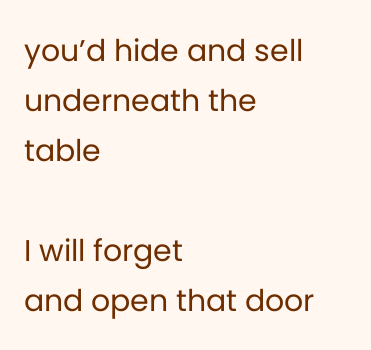you’d hide and sell
underneath the table

I will forget
and open that door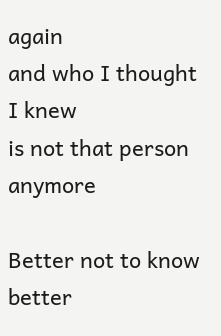again
and who I thought I knew
is not that person anymore

Better not to know
better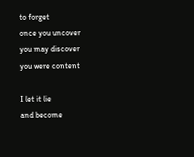to forget
once you uncover
you may discover
you were content

I let it lie
and become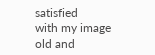satisfied
with my image old and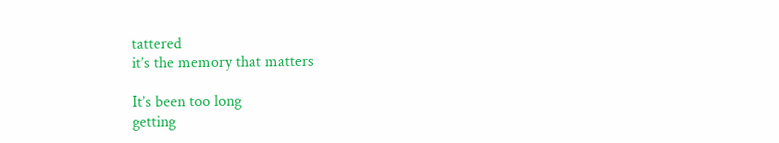tattered
it’s the memory that matters

It’s been too long
getting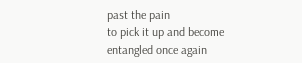past the pain
to pick it up and become
entangled once again